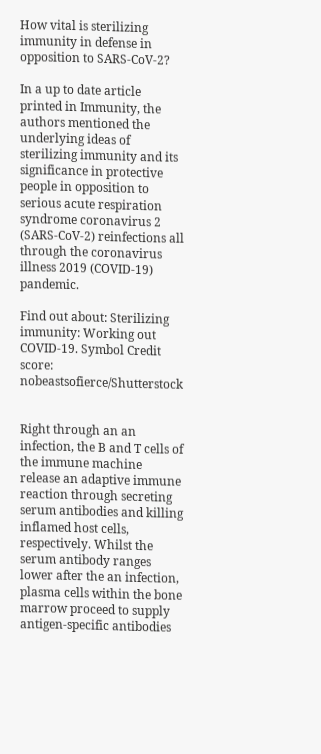How vital is sterilizing immunity in defense in opposition to SARS-CoV-2?

In a up to date article printed in Immunity, the authors mentioned the underlying ideas of sterilizing immunity and its significance in protective people in opposition to serious acute respiration syndrome coronavirus 2 (SARS-CoV-2) reinfections all through the coronavirus illness 2019 (COVID-19) pandemic.

Find out about: Sterilizing immunity: Working out COVID-19. Symbol Credit score: nobeastsofierce/Shutterstock


Right through an an infection, the B and T cells of the immune machine release an adaptive immune reaction through secreting serum antibodies and killing inflamed host cells, respectively. Whilst the serum antibody ranges lower after the an infection, plasma cells within the bone marrow proceed to supply antigen-specific antibodies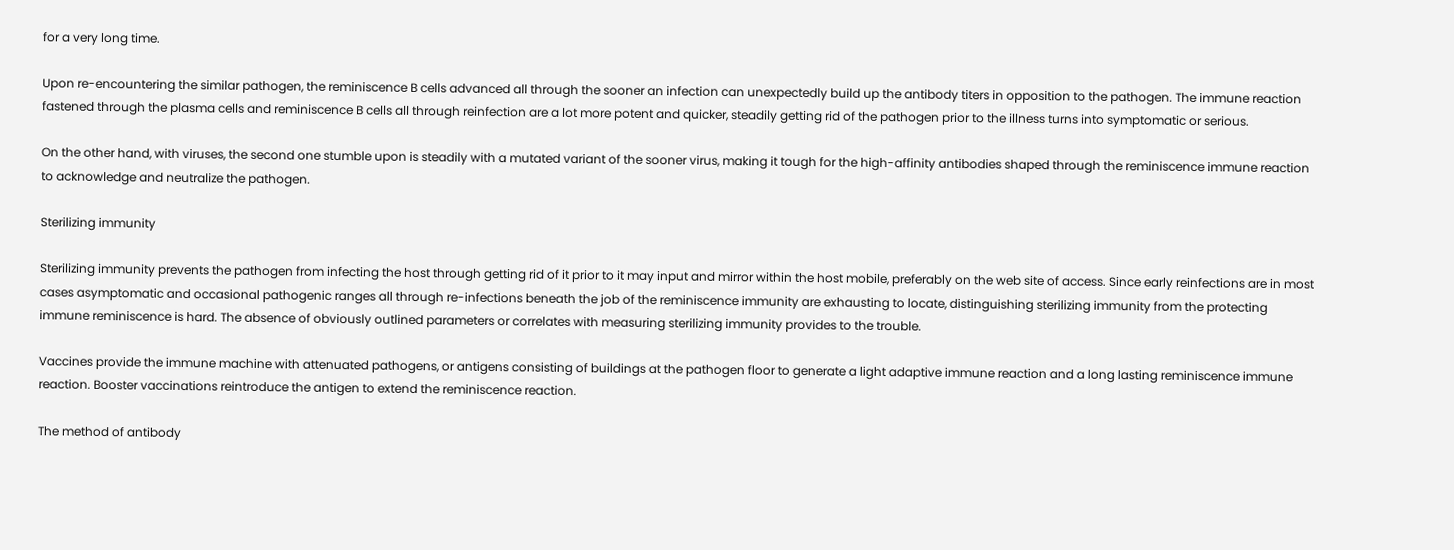for a very long time.

Upon re-encountering the similar pathogen, the reminiscence B cells advanced all through the sooner an infection can unexpectedly build up the antibody titers in opposition to the pathogen. The immune reaction fastened through the plasma cells and reminiscence B cells all through reinfection are a lot more potent and quicker, steadily getting rid of the pathogen prior to the illness turns into symptomatic or serious.

On the other hand, with viruses, the second one stumble upon is steadily with a mutated variant of the sooner virus, making it tough for the high-affinity antibodies shaped through the reminiscence immune reaction to acknowledge and neutralize the pathogen.

Sterilizing immunity

Sterilizing immunity prevents the pathogen from infecting the host through getting rid of it prior to it may input and mirror within the host mobile, preferably on the web site of access. Since early reinfections are in most cases asymptomatic and occasional pathogenic ranges all through re-infections beneath the job of the reminiscence immunity are exhausting to locate, distinguishing sterilizing immunity from the protecting immune reminiscence is hard. The absence of obviously outlined parameters or correlates with measuring sterilizing immunity provides to the trouble.

Vaccines provide the immune machine with attenuated pathogens, or antigens consisting of buildings at the pathogen floor to generate a light adaptive immune reaction and a long lasting reminiscence immune reaction. Booster vaccinations reintroduce the antigen to extend the reminiscence reaction.

The method of antibody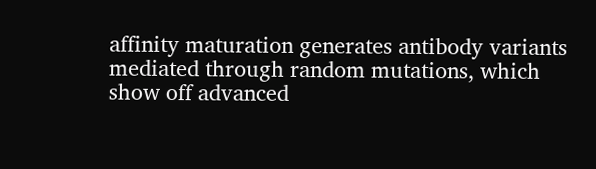affinity maturation generates antibody variants mediated through random mutations, which show off advanced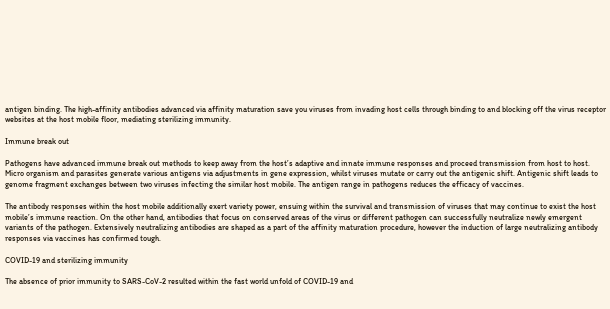antigen binding. The high-affinity antibodies advanced via affinity maturation save you viruses from invading host cells through binding to and blocking off the virus receptor websites at the host mobile floor, mediating sterilizing immunity.

Immune break out

Pathogens have advanced immune break out methods to keep away from the host’s adaptive and innate immune responses and proceed transmission from host to host. Micro organism and parasites generate various antigens via adjustments in gene expression, whilst viruses mutate or carry out the antigenic shift. Antigenic shift leads to genome fragment exchanges between two viruses infecting the similar host mobile. The antigen range in pathogens reduces the efficacy of vaccines.

The antibody responses within the host mobile additionally exert variety power, ensuing within the survival and transmission of viruses that may continue to exist the host mobile’s immune reaction. On the other hand, antibodies that focus on conserved areas of the virus or different pathogen can successfully neutralize newly emergent variants of the pathogen. Extensively neutralizing antibodies are shaped as a part of the affinity maturation procedure, however the induction of large neutralizing antibody responses via vaccines has confirmed tough.

COVID-19 and sterilizing immunity

The absence of prior immunity to SARS-CoV-2 resulted within the fast world unfold of COVID-19 and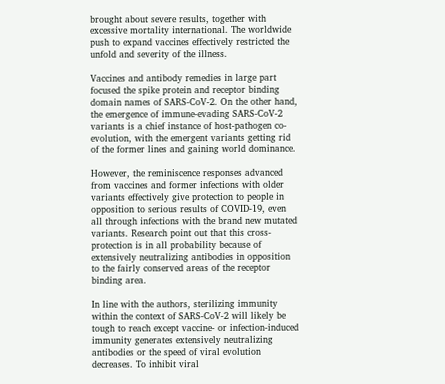brought about severe results, together with excessive mortality international. The worldwide push to expand vaccines effectively restricted the unfold and severity of the illness.

Vaccines and antibody remedies in large part focused the spike protein and receptor binding domain names of SARS-CoV-2. On the other hand, the emergence of immune-evading SARS-CoV-2 variants is a chief instance of host-pathogen co-evolution, with the emergent variants getting rid of the former lines and gaining world dominance.

However, the reminiscence responses advanced from vaccines and former infections with older variants effectively give protection to people in opposition to serious results of COVID-19, even all through infections with the brand new mutated variants. Research point out that this cross-protection is in all probability because of extensively neutralizing antibodies in opposition to the fairly conserved areas of the receptor binding area.

In line with the authors, sterilizing immunity within the context of SARS-CoV-2 will likely be tough to reach except vaccine- or infection-induced immunity generates extensively neutralizing antibodies or the speed of viral evolution decreases. To inhibit viral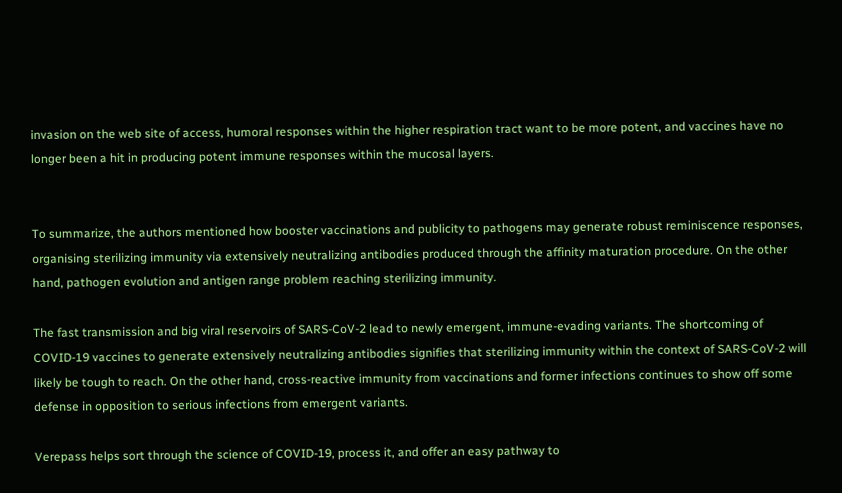invasion on the web site of access, humoral responses within the higher respiration tract want to be more potent, and vaccines have no longer been a hit in producing potent immune responses within the mucosal layers.


To summarize, the authors mentioned how booster vaccinations and publicity to pathogens may generate robust reminiscence responses, organising sterilizing immunity via extensively neutralizing antibodies produced through the affinity maturation procedure. On the other hand, pathogen evolution and antigen range problem reaching sterilizing immunity.

The fast transmission and big viral reservoirs of SARS-CoV-2 lead to newly emergent, immune-evading variants. The shortcoming of COVID-19 vaccines to generate extensively neutralizing antibodies signifies that sterilizing immunity within the context of SARS-CoV-2 will likely be tough to reach. On the other hand, cross-reactive immunity from vaccinations and former infections continues to show off some defense in opposition to serious infections from emergent variants.

Verepass helps sort through the science of COVID-19, process it, and offer an easy pathway to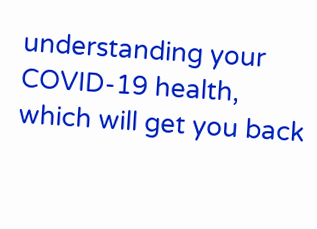understanding your COVID-19 health, which will get you back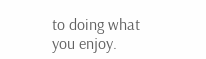to doing what you enjoy.